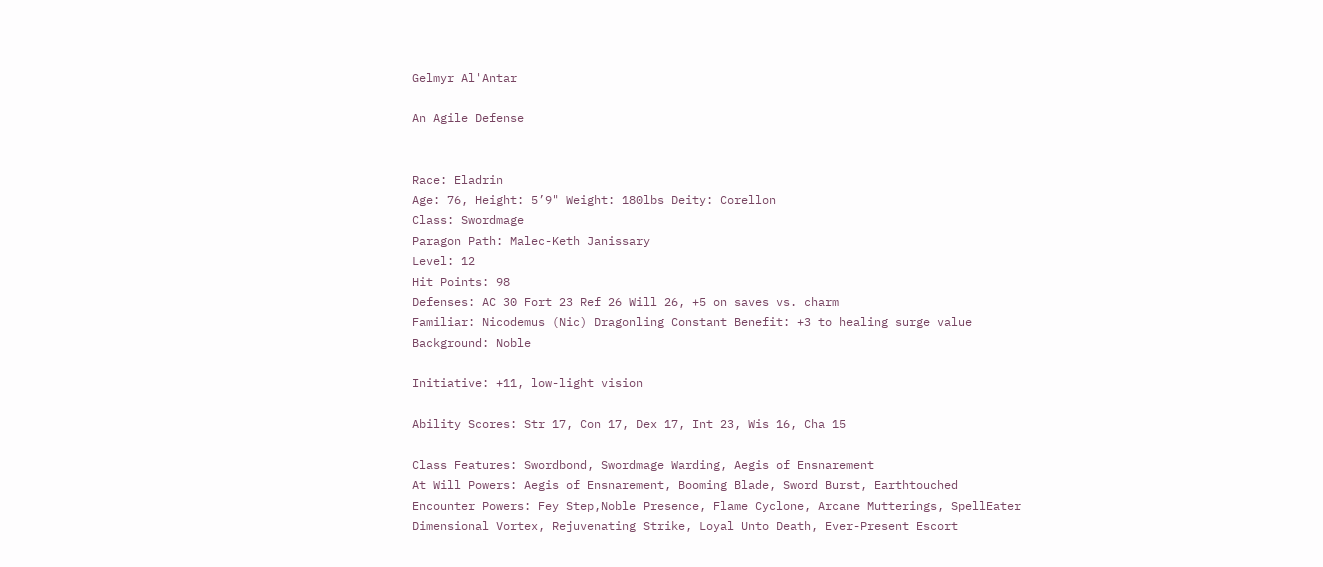Gelmyr Al'Antar

An Agile Defense


Race: Eladrin
Age: 76, Height: 5’9" Weight: 180lbs Deity: Corellon
Class: Swordmage
Paragon Path: Malec-Keth Janissary
Level: 12
Hit Points: 98
Defenses: AC 30 Fort 23 Ref 26 Will 26, +5 on saves vs. charm
Familiar: Nicodemus (Nic) Dragonling Constant Benefit: +3 to healing surge value
Background: Noble

Initiative: +11, low-light vision

Ability Scores: Str 17, Con 17, Dex 17, Int 23, Wis 16, Cha 15

Class Features: Swordbond, Swordmage Warding, Aegis of Ensnarement
At Will Powers: Aegis of Ensnarement, Booming Blade, Sword Burst, Earthtouched
Encounter Powers: Fey Step,Noble Presence, Flame Cyclone, Arcane Mutterings, SpellEater
Dimensional Vortex, Rejuvenating Strike, Loyal Unto Death, Ever-Present Escort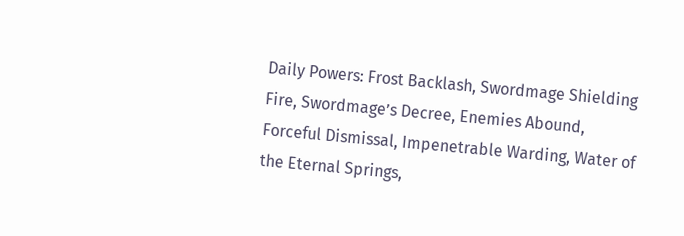Daily Powers: Frost Backlash, Swordmage Shielding Fire, Swordmage’s Decree, Enemies Abound, Forceful Dismissal, Impenetrable Warding, Water of the Eternal Springs,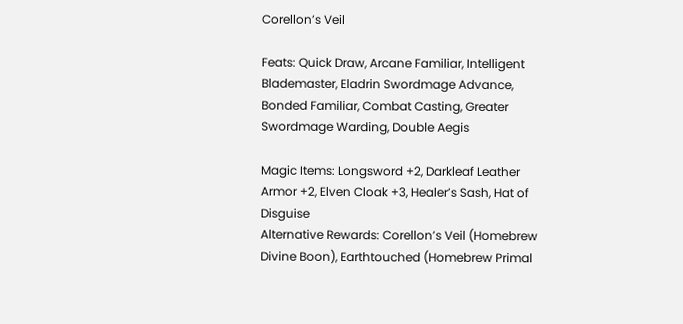Corellon’s Veil

Feats: Quick Draw, Arcane Familiar, Intelligent Blademaster, Eladrin Swordmage Advance, Bonded Familiar, Combat Casting, Greater Swordmage Warding, Double Aegis

Magic Items: Longsword +2, Darkleaf Leather Armor +2, Elven Cloak +3, Healer’s Sash, Hat of Disguise
Alternative Rewards: Corellon’s Veil (Homebrew Divine Boon), Earthtouched (Homebrew Primal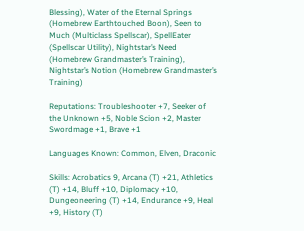Blessing), Water of the Eternal Springs (Homebrew Earthtouched Boon), Seen to Much (Multiclass Spellscar), SpellEater (Spellscar Utility), Nightstar’s Need (Homebrew Grandmaster’s Training), Nightstar’s Notion (Homebrew Grandmaster’s Training)

Reputations: Troubleshooter +7, Seeker of the Unknown +5, Noble Scion +2, Master Swordmage +1, Brave +1

Languages Known: Common, Elven, Draconic

Skills: Acrobatics 9, Arcana (T) +21, Athletics (T) +14, Bluff +10, Diplomacy +10, Dungeoneering (T) +14, Endurance +9, Heal +9, History (T)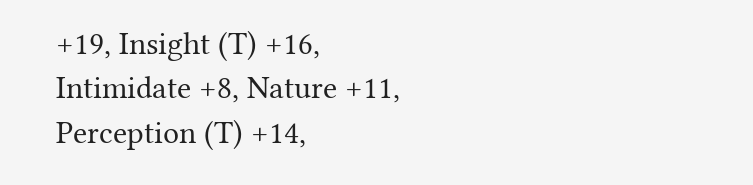+19, Insight (T) +16, Intimidate +8, Nature +11, Perception (T) +14,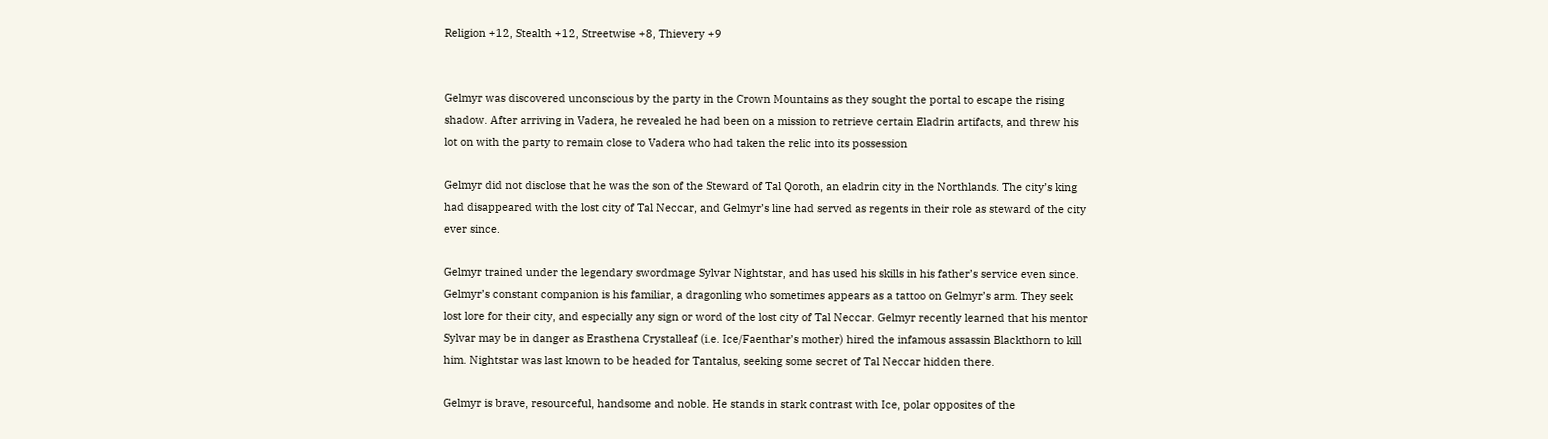Religion +12, Stealth +12, Streetwise +8, Thievery +9


Gelmyr was discovered unconscious by the party in the Crown Mountains as they sought the portal to escape the rising shadow. After arriving in Vadera, he revealed he had been on a mission to retrieve certain Eladrin artifacts, and threw his lot on with the party to remain close to Vadera who had taken the relic into its possession

Gelmyr did not disclose that he was the son of the Steward of Tal Qoroth, an eladrin city in the Northlands. The city’s king had disappeared with the lost city of Tal Neccar, and Gelmyr’s line had served as regents in their role as steward of the city ever since.

Gelmyr trained under the legendary swordmage Sylvar Nightstar, and has used his skills in his father’s service even since. Gelmyr’s constant companion is his familiar, a dragonling who sometimes appears as a tattoo on Gelmyr’s arm. They seek lost lore for their city, and especially any sign or word of the lost city of Tal Neccar. Gelmyr recently learned that his mentor Sylvar may be in danger as Erasthena Crystalleaf (i.e. Ice/Faenthar’s mother) hired the infamous assassin Blackthorn to kill him. Nightstar was last known to be headed for Tantalus, seeking some secret of Tal Neccar hidden there.

Gelmyr is brave, resourceful, handsome and noble. He stands in stark contrast with Ice, polar opposites of the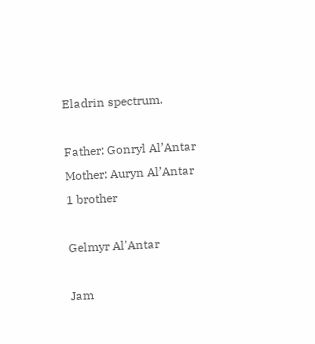Eladrin spectrum.

Father: Gonryl Al’Antar
Mother: Auryn Al’Antar
1 brother

Gelmyr Al'Antar

Jam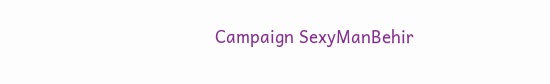Campaign SexyManBehir